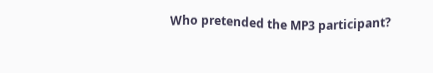Who pretended the MP3 participant?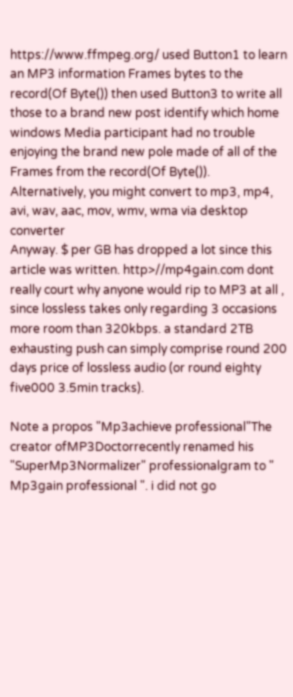https://www.ffmpeg.org/ used Button1 to learn an MP3 information Frames bytes to the record(Of Byte()) then used Button3 to write all those to a brand new post identify which home windows Media participant had no trouble enjoying the brand new pole made of all of the Frames from the record(Of Byte()).
Alternatively, you might convert to mp3, mp4, avi, wav, aac, mov, wmv, wma via desktop converter
Anyway. $ per GB has dropped a lot since this article was written. http>//mp4gain.com dont really court why anyone would rip to MP3 at all , since lossless takes only regarding 3 occasions more room than 320kbps. a standard 2TB exhausting push can simply comprise round 200 days price of lossless audio (or round eighty five000 3.5min tracks).

Note a propos "Mp3achieve professional"The creator ofMP3Doctorrecently renamed his "SuperMp3Normalizer" professionalgram to " Mp3gain professional ". i did not go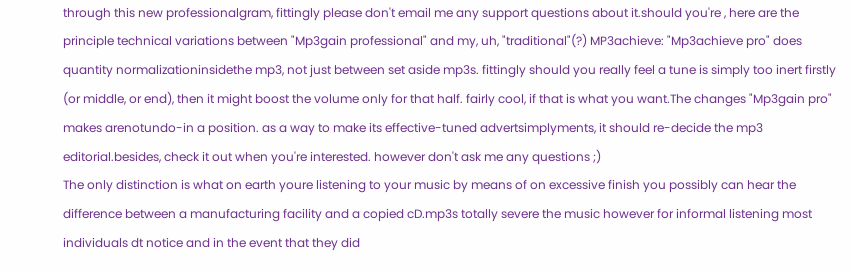through this new professionalgram, fittingly please don't email me any support questions about it.should you're , here are the principle technical variations between "Mp3gain professional" and my, uh, "traditional"(?) MP3achieve: "Mp3achieve pro" does quantity normalizationinsidethe mp3, not just between set aside mp3s. fittingly should you really feel a tune is simply too inert firstly (or middle, or end), then it might boost the volume only for that half. fairly cool, if that is what you want.The changes "Mp3gain pro" makes arenotundo-in a position. as a way to make its effective-tuned advertsimplyments, it should re-decide the mp3 editorial.besides, check it out when you're interested. however don't ask me any questions ;)
The only distinction is what on earth youre listening to your music by means of on excessive finish you possibly can hear the difference between a manufacturing facility and a copied cD.mp3s totally severe the music however for informal listening most individuals dt notice and in the event that they did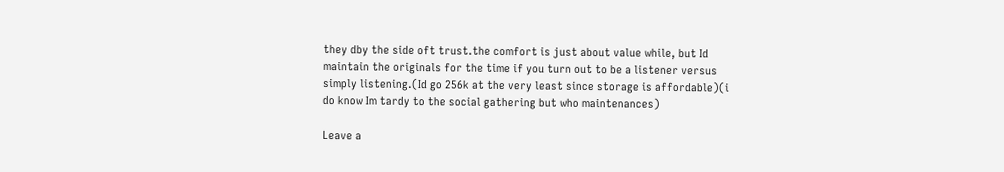they dby the side oft trust.the comfort is just about value while, but Id maintain the originals for the time if you turn out to be a listener versus simply listening.(Id go 256k at the very least since storage is affordable)(i do know Im tardy to the social gathering but who maintenances)

Leave a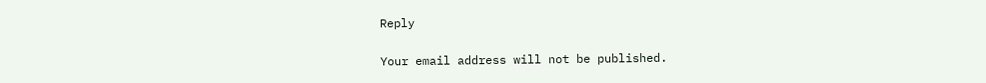Reply

Your email address will not be published.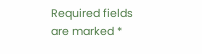Required fields are marked *